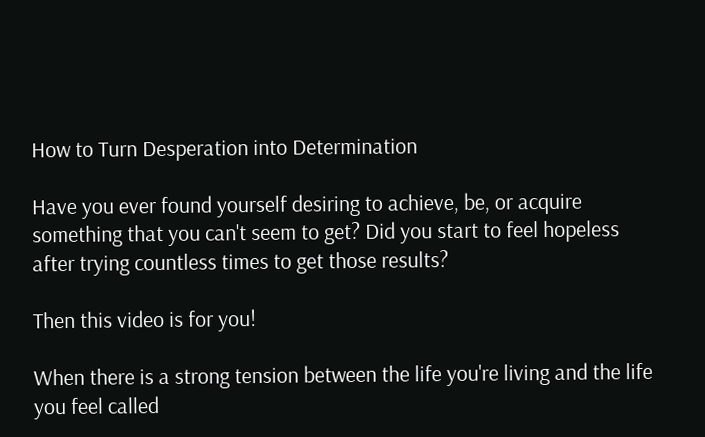How to Turn Desperation into Determination

Have you ever found yourself desiring to achieve, be, or acquire something that you can't seem to get? Did you start to feel hopeless after trying countless times to get those results?

Then this video is for you!

When there is a strong tension between the life you're living and the life you feel called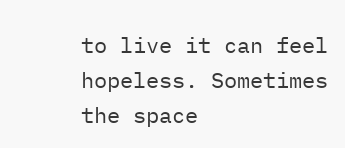to live it can feel hopeless. Sometimes the space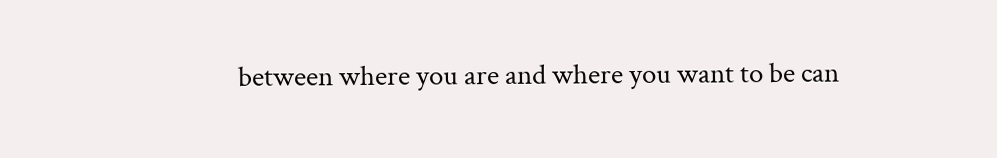between where you are and where you want to be can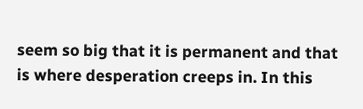seem so big that it is permanent and that is where desperation creeps in. In this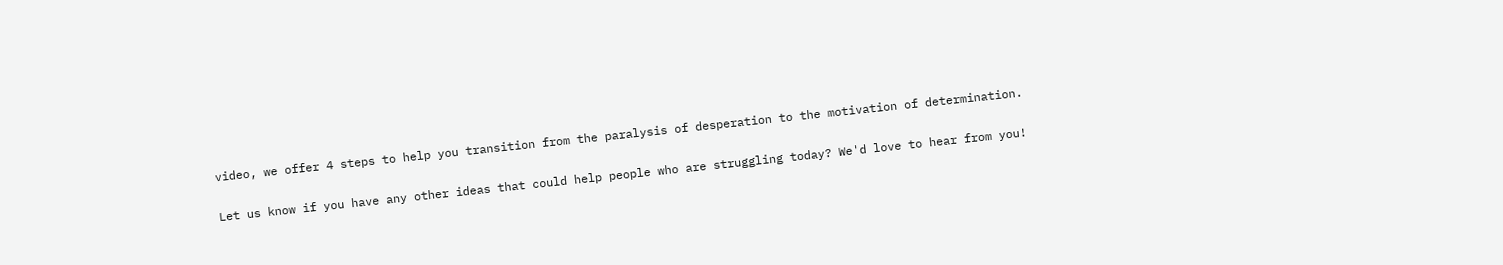video, we offer 4 steps to help you transition from the paralysis of desperation to the motivation of determination.

Let us know if you have any other ideas that could help people who are struggling today? We'd love to hear from you!